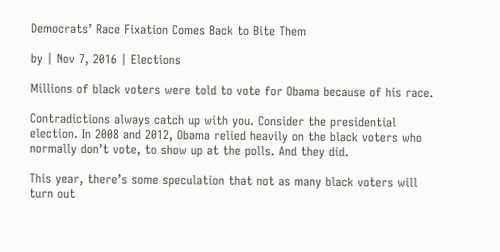Democrats’ Race Fixation Comes Back to Bite Them

by | Nov 7, 2016 | Elections

Millions of black voters were told to vote for Obama because of his race.

Contradictions always catch up with you. Consider the presidential election. In 2008 and 2012, Obama relied heavily on the black voters who normally don’t vote, to show up at the polls. And they did.

This year, there’s some speculation that not as many black voters will turn out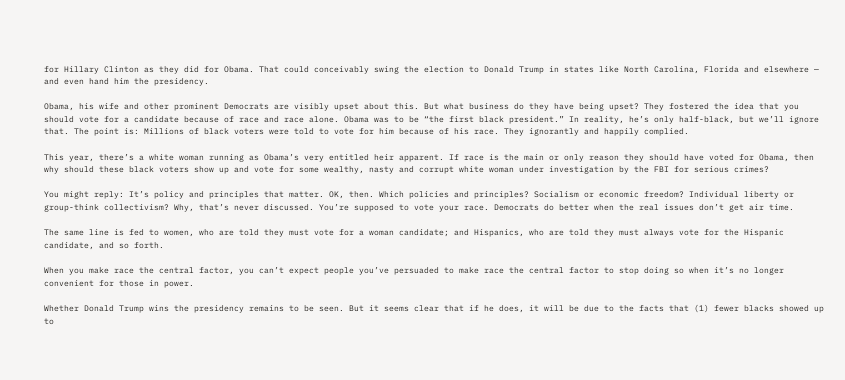for Hillary Clinton as they did for Obama. That could conceivably swing the election to Donald Trump in states like North Carolina, Florida and elsewhere — and even hand him the presidency.

Obama, his wife and other prominent Democrats are visibly upset about this. But what business do they have being upset? They fostered the idea that you should vote for a candidate because of race and race alone. Obama was to be “the first black president.” In reality, he’s only half-black, but we’ll ignore that. The point is: Millions of black voters were told to vote for him because of his race. They ignorantly and happily complied.

This year, there’s a white woman running as Obama’s very entitled heir apparent. If race is the main or only reason they should have voted for Obama, then why should these black voters show up and vote for some wealthy, nasty and corrupt white woman under investigation by the FBI for serious crimes?

You might reply: It’s policy and principles that matter. OK, then. Which policies and principles? Socialism or economic freedom? Individual liberty or group-think collectivism? Why, that’s never discussed. You’re supposed to vote your race. Democrats do better when the real issues don’t get air time.

The same line is fed to women, who are told they must vote for a woman candidate; and Hispanics, who are told they must always vote for the Hispanic candidate, and so forth.

When you make race the central factor, you can’t expect people you’ve persuaded to make race the central factor to stop doing so when it’s no longer convenient for those in power.

Whether Donald Trump wins the presidency remains to be seen. But it seems clear that if he does, it will be due to the facts that (1) fewer blacks showed up to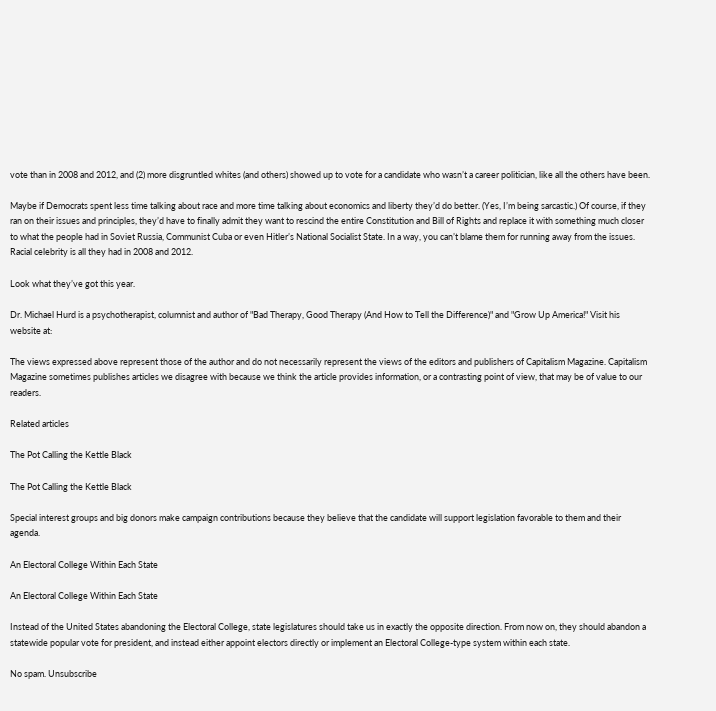vote than in 2008 and 2012, and (2) more disgruntled whites (and others) showed up to vote for a candidate who wasn’t a career politician, like all the others have been.

Maybe if Democrats spent less time talking about race and more time talking about economics and liberty they’d do better. (Yes, I’m being sarcastic.) Of course, if they ran on their issues and principles, they’d have to finally admit they want to rescind the entire Constitution and Bill of Rights and replace it with something much closer to what the people had in Soviet Russia, Communist Cuba or even Hitler’s National Socialist State. In a way, you can’t blame them for running away from the issues. Racial celebrity is all they had in 2008 and 2012.

Look what they’ve got this year.

Dr. Michael Hurd is a psychotherapist, columnist and author of "Bad Therapy, Good Therapy (And How to Tell the Difference)" and "Grow Up America!" Visit his website at:

The views expressed above represent those of the author and do not necessarily represent the views of the editors and publishers of Capitalism Magazine. Capitalism Magazine sometimes publishes articles we disagree with because we think the article provides information, or a contrasting point of view, that may be of value to our readers.

Related articles

The Pot Calling the Kettle Black

The Pot Calling the Kettle Black

Special interest groups and big donors make campaign contributions because they believe that the candidate will support legislation favorable to them and their agenda.

An Electoral College Within Each State

An Electoral College Within Each State

Instead of the United States abandoning the Electoral College, state legislatures should take us in exactly the opposite direction. From now on, they should abandon a statewide popular vote for president, and instead either appoint electors directly or implement an Electoral College-type system within each state.

No spam. Unsubscribe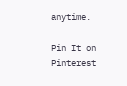anytime.

Pin It on Pinterest